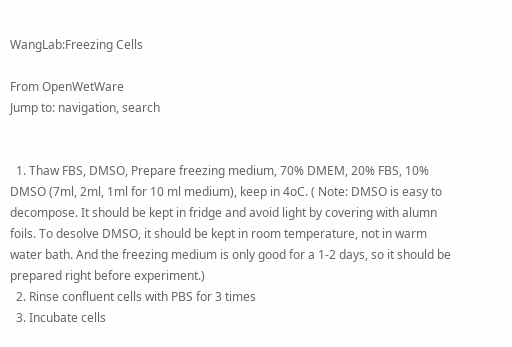WangLab:Freezing Cells

From OpenWetWare
Jump to: navigation, search


  1. Thaw FBS, DMSO, Prepare freezing medium, 70% DMEM, 20% FBS, 10% DMSO (7ml, 2ml, 1ml for 10 ml medium), keep in 4oC. ( Note: DMSO is easy to decompose. It should be kept in fridge and avoid light by covering with alumn foils. To desolve DMSO, it should be kept in room temperature, not in warm water bath. And the freezing medium is only good for a 1-2 days, so it should be prepared right before experiment.)
  2. Rinse confluent cells with PBS for 3 times
  3. Incubate cells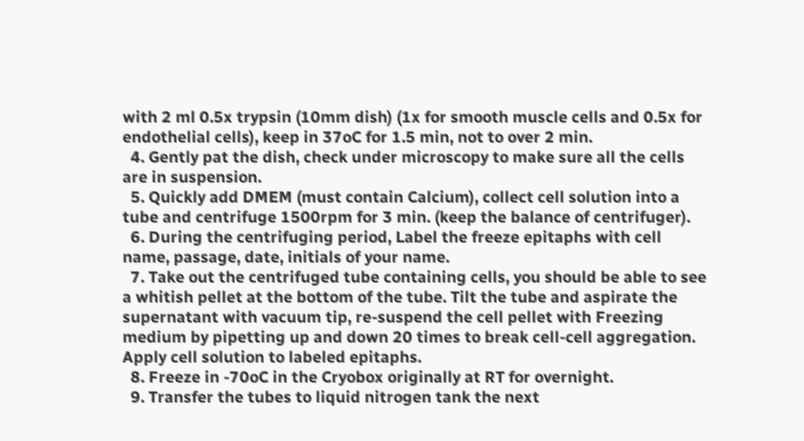with 2 ml 0.5x trypsin (10mm dish) (1x for smooth muscle cells and 0.5x for endothelial cells), keep in 37oC for 1.5 min, not to over 2 min.
  4. Gently pat the dish, check under microscopy to make sure all the cells are in suspension.
  5. Quickly add DMEM (must contain Calcium), collect cell solution into a tube and centrifuge 1500rpm for 3 min. (keep the balance of centrifuger).
  6. During the centrifuging period, Label the freeze epitaphs with cell name, passage, date, initials of your name.
  7. Take out the centrifuged tube containing cells, you should be able to see a whitish pellet at the bottom of the tube. Tilt the tube and aspirate the supernatant with vacuum tip, re-suspend the cell pellet with Freezing medium by pipetting up and down 20 times to break cell-cell aggregation. Apply cell solution to labeled epitaphs.
  8. Freeze in -70oC in the Cryobox originally at RT for overnight.
  9. Transfer the tubes to liquid nitrogen tank the next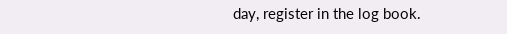day, register in the log book.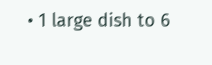• 1 large dish to 6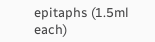epitaphs (1.5ml each)